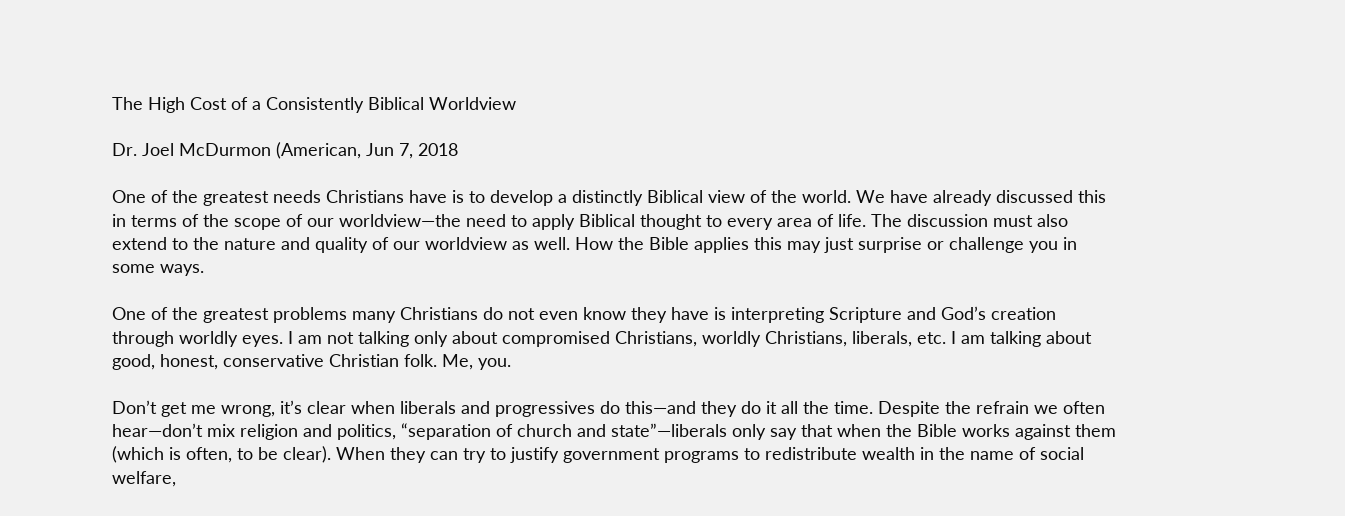The High Cost of a Consistently Biblical Worldview

Dr. Joel McDurmon (American, Jun 7, 2018

One of the greatest needs Christians have is to develop a distinctly Biblical view of the world. We have already discussed this in terms of the scope of our worldview—the need to apply Biblical thought to every area of life. The discussion must also extend to the nature and quality of our worldview as well. How the Bible applies this may just surprise or challenge you in some ways.

One of the greatest problems many Christians do not even know they have is interpreting Scripture and God’s creation through worldly eyes. I am not talking only about compromised Christians, worldly Christians, liberals, etc. I am talking about good, honest, conservative Christian folk. Me, you.

Don’t get me wrong, it’s clear when liberals and progressives do this—and they do it all the time. Despite the refrain we often hear—don’t mix religion and politics, “separation of church and state”—liberals only say that when the Bible works against them (which is often, to be clear). When they can try to justify government programs to redistribute wealth in the name of social welfare,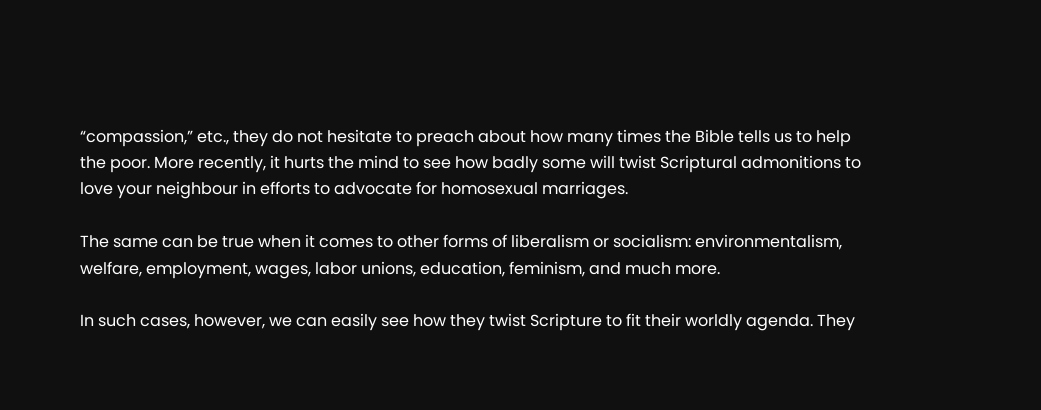“compassion,” etc., they do not hesitate to preach about how many times the Bible tells us to help the poor. More recently, it hurts the mind to see how badly some will twist Scriptural admonitions to love your neighbour in efforts to advocate for homosexual marriages.

The same can be true when it comes to other forms of liberalism or socialism: environmentalism, welfare, employment, wages, labor unions, education, feminism, and much more.

In such cases, however, we can easily see how they twist Scripture to fit their worldly agenda. They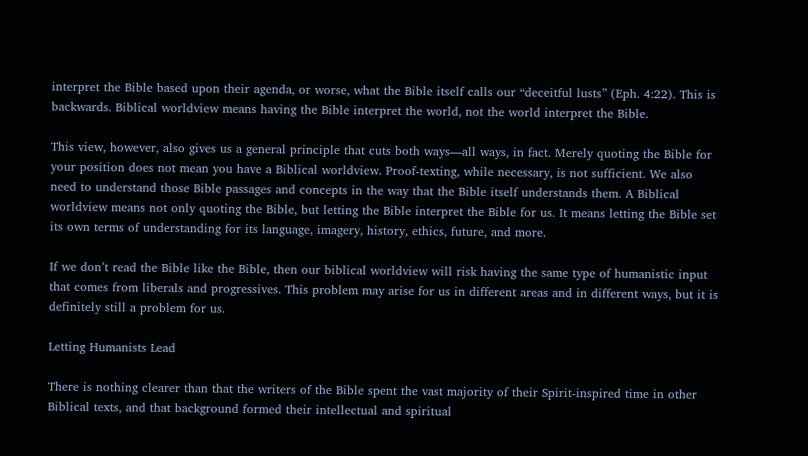interpret the Bible based upon their agenda, or worse, what the Bible itself calls our “deceitful lusts” (Eph. 4:22). This is backwards. Biblical worldview means having the Bible interpret the world, not the world interpret the Bible.

This view, however, also gives us a general principle that cuts both ways—all ways, in fact. Merely quoting the Bible for your position does not mean you have a Biblical worldview. Proof-texting, while necessary, is not sufficient. We also need to understand those Bible passages and concepts in the way that the Bible itself understands them. A Biblical worldview means not only quoting the Bible, but letting the Bible interpret the Bible for us. It means letting the Bible set its own terms of understanding for its language, imagery, history, ethics, future, and more.

If we don’t read the Bible like the Bible, then our biblical worldview will risk having the same type of humanistic input that comes from liberals and progressives. This problem may arise for us in different areas and in different ways, but it is definitely still a problem for us.

Letting Humanists Lead

There is nothing clearer than that the writers of the Bible spent the vast majority of their Spirit-inspired time in other Biblical texts, and that background formed their intellectual and spiritual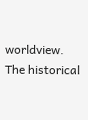worldview. The historical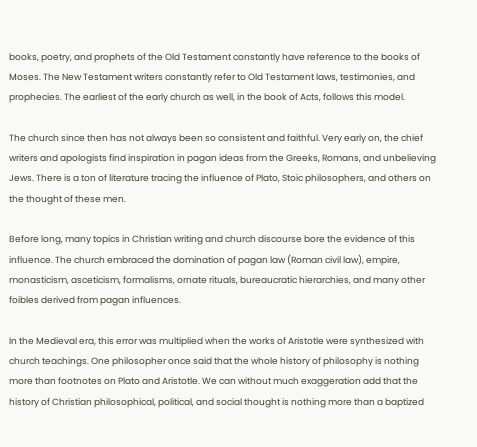books, poetry, and prophets of the Old Testament constantly have reference to the books of Moses. The New Testament writers constantly refer to Old Testament laws, testimonies, and prophecies. The earliest of the early church as well, in the book of Acts, follows this model.

The church since then has not always been so consistent and faithful. Very early on, the chief writers and apologists find inspiration in pagan ideas from the Greeks, Romans, and unbelieving Jews. There is a ton of literature tracing the influence of Plato, Stoic philosophers, and others on the thought of these men.

Before long, many topics in Christian writing and church discourse bore the evidence of this influence. The church embraced the domination of pagan law (Roman civil law), empire, monasticism, asceticism, formalisms, ornate rituals, bureaucratic hierarchies, and many other foibles derived from pagan influences.

In the Medieval era, this error was multiplied when the works of Aristotle were synthesized with church teachings. One philosopher once said that the whole history of philosophy is nothing more than footnotes on Plato and Aristotle. We can without much exaggeration add that the history of Christian philosophical, political, and social thought is nothing more than a baptized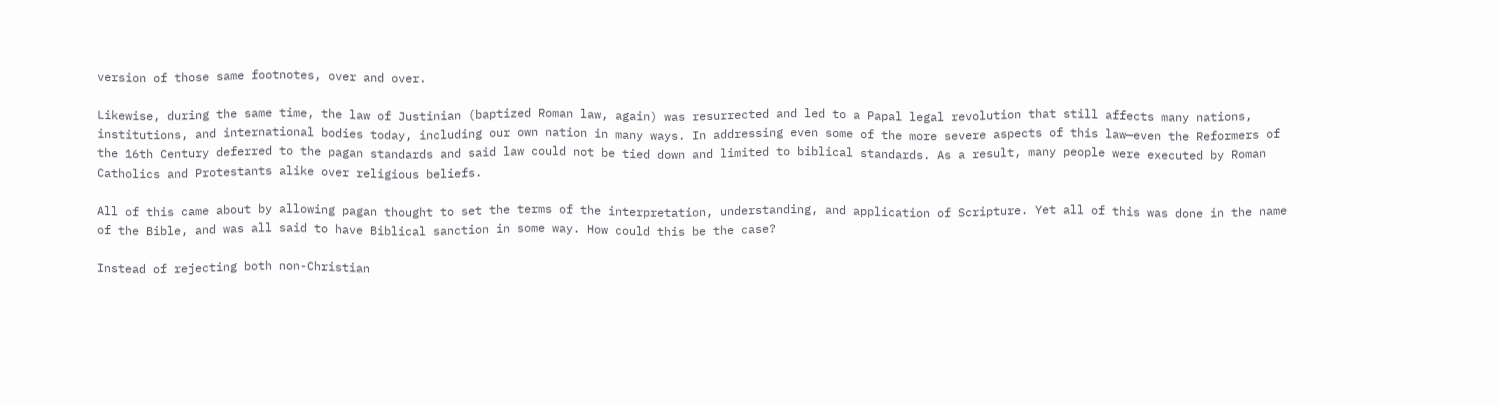version of those same footnotes, over and over.

Likewise, during the same time, the law of Justinian (baptized Roman law, again) was resurrected and led to a Papal legal revolution that still affects many nations, institutions, and international bodies today, including our own nation in many ways. In addressing even some of the more severe aspects of this law—even the Reformers of the 16th Century deferred to the pagan standards and said law could not be tied down and limited to biblical standards. As a result, many people were executed by Roman Catholics and Protestants alike over religious beliefs.

All of this came about by allowing pagan thought to set the terms of the interpretation, understanding, and application of Scripture. Yet all of this was done in the name of the Bible, and was all said to have Biblical sanction in some way. How could this be the case?

Instead of rejecting both non-Christian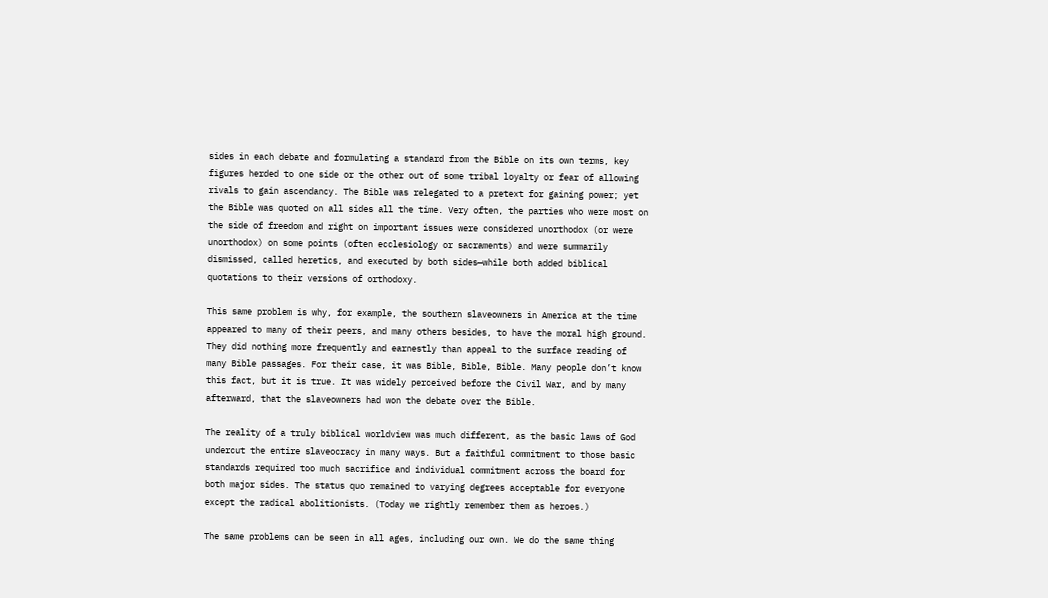sides in each debate and formulating a standard from the Bible on its own terms, key figures herded to one side or the other out of some tribal loyalty or fear of allowing rivals to gain ascendancy. The Bible was relegated to a pretext for gaining power; yet the Bible was quoted on all sides all the time. Very often, the parties who were most on the side of freedom and right on important issues were considered unorthodox (or were unorthodox) on some points (often ecclesiology or sacraments) and were summarily dismissed, called heretics, and executed by both sides—while both added biblical quotations to their versions of orthodoxy.

This same problem is why, for example, the southern slaveowners in America at the time appeared to many of their peers, and many others besides, to have the moral high ground. They did nothing more frequently and earnestly than appeal to the surface reading of many Bible passages. For their case, it was Bible, Bible, Bible. Many people don’t know this fact, but it is true. It was widely perceived before the Civil War, and by many afterward, that the slaveowners had won the debate over the Bible.

The reality of a truly biblical worldview was much different, as the basic laws of God undercut the entire slaveocracy in many ways. But a faithful commitment to those basic standards required too much sacrifice and individual commitment across the board for both major sides. The status quo remained to varying degrees acceptable for everyone except the radical abolitionists. (Today we rightly remember them as heroes.)

The same problems can be seen in all ages, including our own. We do the same thing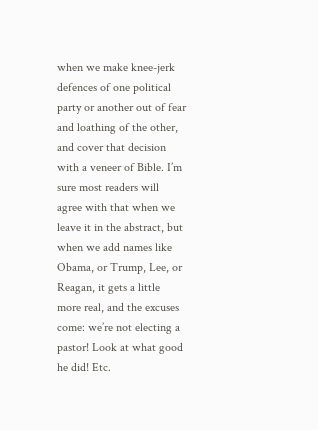when we make knee-jerk defences of one political party or another out of fear and loathing of the other, and cover that decision with a veneer of Bible. I’m sure most readers will agree with that when we leave it in the abstract, but when we add names like Obama, or Trump, Lee, or Reagan, it gets a little more real, and the excuses come: we’re not electing a pastor! Look at what good he did! Etc.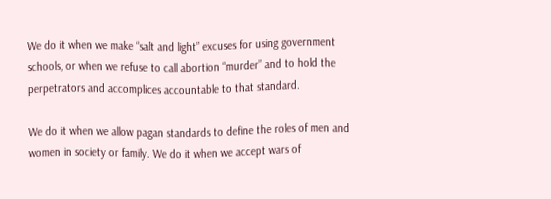We do it when we make “salt and light” excuses for using government schools, or when we refuse to call abortion “murder” and to hold the perpetrators and accomplices accountable to that standard.

We do it when we allow pagan standards to define the roles of men and women in society or family. We do it when we accept wars of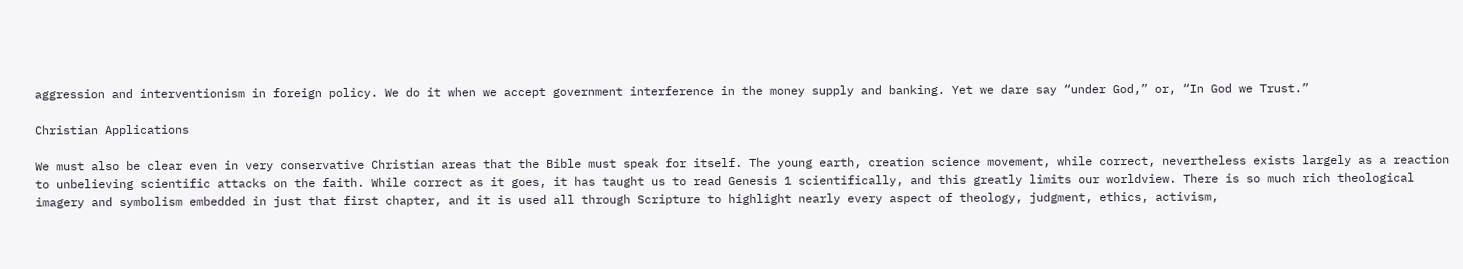aggression and interventionism in foreign policy. We do it when we accept government interference in the money supply and banking. Yet we dare say “under God,” or, “In God we Trust.”

Christian Applications

We must also be clear even in very conservative Christian areas that the Bible must speak for itself. The young earth, creation science movement, while correct, nevertheless exists largely as a reaction to unbelieving scientific attacks on the faith. While correct as it goes, it has taught us to read Genesis 1 scientifically, and this greatly limits our worldview. There is so much rich theological imagery and symbolism embedded in just that first chapter, and it is used all through Scripture to highlight nearly every aspect of theology, judgment, ethics, activism,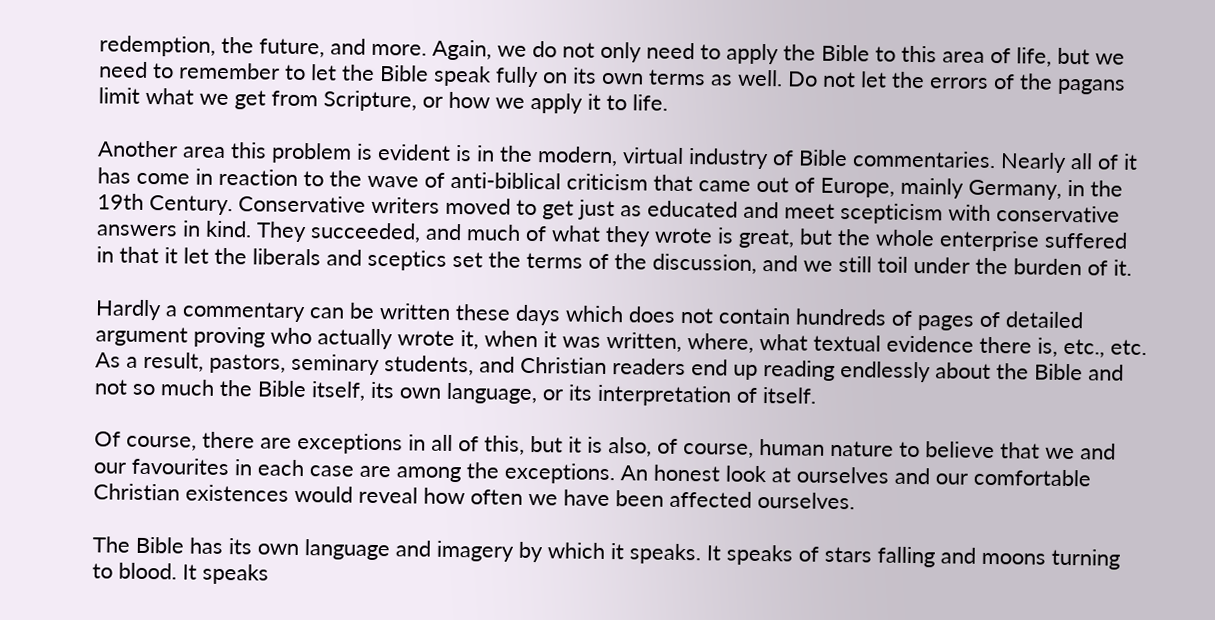redemption, the future, and more. Again, we do not only need to apply the Bible to this area of life, but we need to remember to let the Bible speak fully on its own terms as well. Do not let the errors of the pagans limit what we get from Scripture, or how we apply it to life.

Another area this problem is evident is in the modern, virtual industry of Bible commentaries. Nearly all of it has come in reaction to the wave of anti-biblical criticism that came out of Europe, mainly Germany, in the 19th Century. Conservative writers moved to get just as educated and meet scepticism with conservative answers in kind. They succeeded, and much of what they wrote is great, but the whole enterprise suffered in that it let the liberals and sceptics set the terms of the discussion, and we still toil under the burden of it.

Hardly a commentary can be written these days which does not contain hundreds of pages of detailed argument proving who actually wrote it, when it was written, where, what textual evidence there is, etc., etc. As a result, pastors, seminary students, and Christian readers end up reading endlessly about the Bible and not so much the Bible itself, its own language, or its interpretation of itself.

Of course, there are exceptions in all of this, but it is also, of course, human nature to believe that we and our favourites in each case are among the exceptions. An honest look at ourselves and our comfortable Christian existences would reveal how often we have been affected ourselves.

The Bible has its own language and imagery by which it speaks. It speaks of stars falling and moons turning to blood. It speaks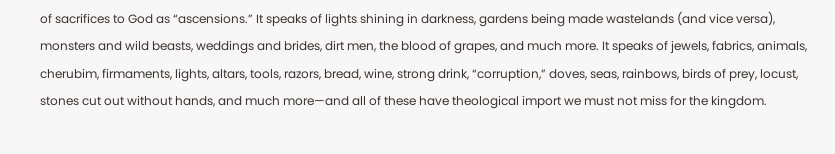of sacrifices to God as “ascensions.” It speaks of lights shining in darkness, gardens being made wastelands (and vice versa), monsters and wild beasts, weddings and brides, dirt men, the blood of grapes, and much more. It speaks of jewels, fabrics, animals, cherubim, firmaments, lights, altars, tools, razors, bread, wine, strong drink, “corruption,” doves, seas, rainbows, birds of prey, locust, stones cut out without hands, and much more—and all of these have theological import we must not miss for the kingdom.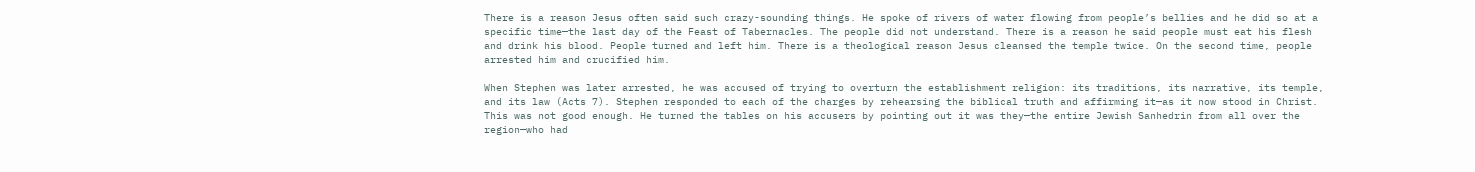There is a reason Jesus often said such crazy-sounding things. He spoke of rivers of water flowing from people’s bellies and he did so at a specific time—the last day of the Feast of Tabernacles. The people did not understand. There is a reason he said people must eat his flesh and drink his blood. People turned and left him. There is a theological reason Jesus cleansed the temple twice. On the second time, people arrested him and crucified him.

When Stephen was later arrested, he was accused of trying to overturn the establishment religion: its traditions, its narrative, its temple, and its law (Acts 7). Stephen responded to each of the charges by rehearsing the biblical truth and affirming it—as it now stood in Christ. This was not good enough. He turned the tables on his accusers by pointing out it was they—the entire Jewish Sanhedrin from all over the region—who had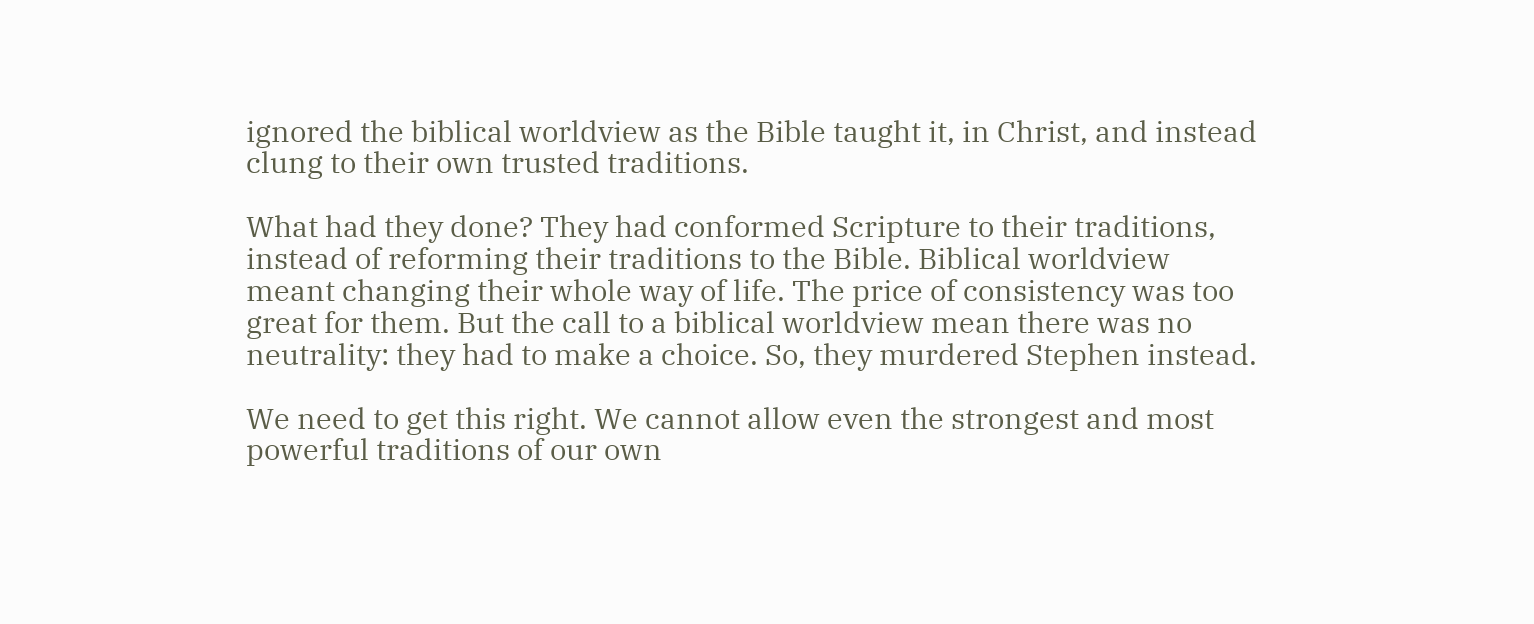ignored the biblical worldview as the Bible taught it, in Christ, and instead clung to their own trusted traditions.

What had they done? They had conformed Scripture to their traditions, instead of reforming their traditions to the Bible. Biblical worldview meant changing their whole way of life. The price of consistency was too great for them. But the call to a biblical worldview mean there was no neutrality: they had to make a choice. So, they murdered Stephen instead.

We need to get this right. We cannot allow even the strongest and most powerful traditions of our own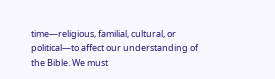time—religious, familial, cultural, or political—to affect our understanding of the Bible. We must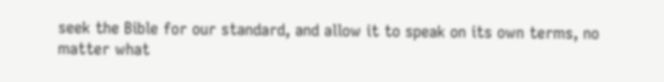seek the Bible for our standard, and allow it to speak on its own terms, no matter what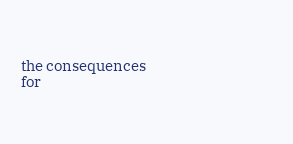the consequences for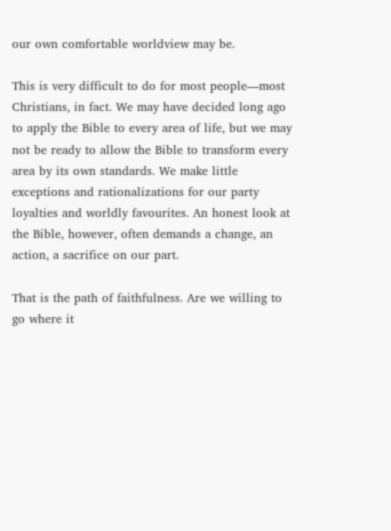our own comfortable worldview may be.

This is very difficult to do for most people—most Christians, in fact. We may have decided long ago to apply the Bible to every area of life, but we may not be ready to allow the Bible to transform every area by its own standards. We make little exceptions and rationalizations for our party loyalties and worldly favourites. An honest look at the Bible, however, often demands a change, an action, a sacrifice on our part.

That is the path of faithfulness. Are we willing to go where it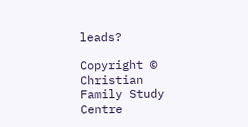leads?

Copyright © Christian Family Study Centre